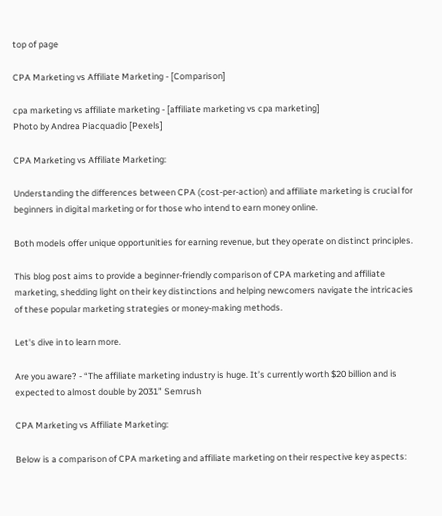top of page

CPA Marketing vs Affiliate Marketing - [Comparison]

cpa marketing vs affiliate marketing - [affiliate marketing vs cpa marketing]
Photo by Andrea Piacquadio [Pexels]

CPA Marketing vs Affiliate Marketing:

Understanding the differences between CPA (cost-per-action) and affiliate marketing is crucial for beginners in digital marketing or for those who intend to earn money online.

Both models offer unique opportunities for earning revenue, but they operate on distinct principles.

This blog post aims to provide a beginner-friendly comparison of CPA marketing and affiliate marketing, shedding light on their key distinctions and helping newcomers navigate the intricacies of these popular marketing strategies or money-making methods.

Let's dive in to learn more.

Are you aware? - “The affiliate marketing industry is huge. It’s currently worth $20 billion and is expected to almost double by 2031” Semrush

CPA Marketing vs Affiliate Marketing:

Below is a comparison of CPA marketing and affiliate marketing on their respective key aspects: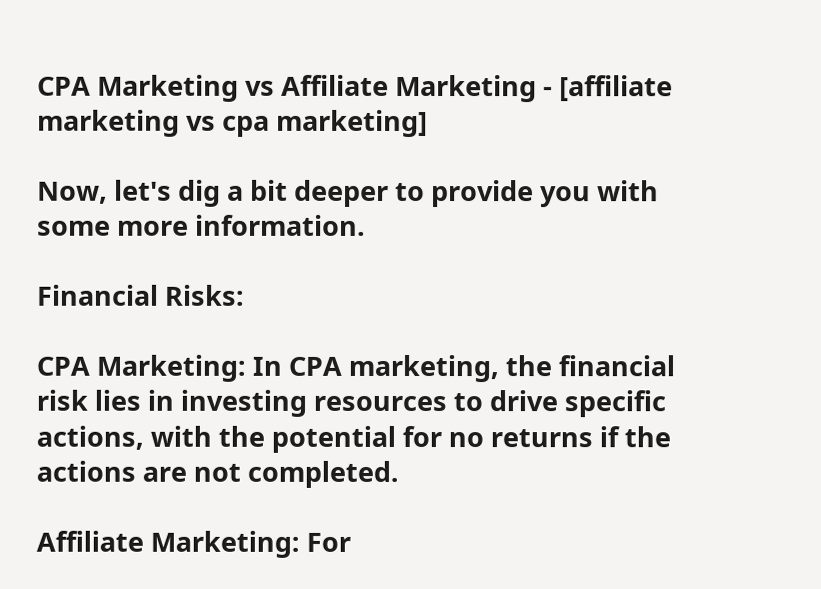CPA Marketing vs Affiliate Marketing - [affiliate marketing vs cpa marketing]

Now, let's dig a bit deeper to provide you with some more information.

Financial Risks:

CPA Marketing: In CPA marketing, the financial risk lies in investing resources to drive specific actions, with the potential for no returns if the actions are not completed.

Affiliate Marketing: For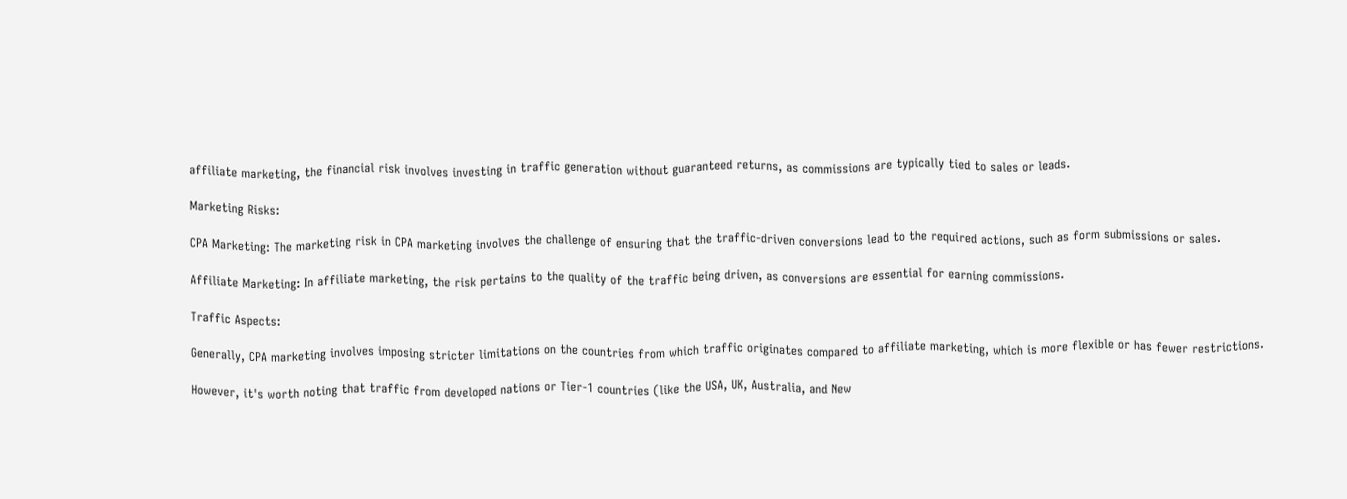affiliate marketing, the financial risk involves investing in traffic generation without guaranteed returns, as commissions are typically tied to sales or leads.

Marketing Risks:

CPA Marketing: The marketing risk in CPA marketing involves the challenge of ensuring that the traffic-driven conversions lead to the required actions, such as form submissions or sales.

Affiliate Marketing: In affiliate marketing, the risk pertains to the quality of the traffic being driven, as conversions are essential for earning commissions.

Traffic Aspects:

Generally, CPA marketing involves imposing stricter limitations on the countries from which traffic originates compared to affiliate marketing, which is more flexible or has fewer restrictions.

However, it's worth noting that traffic from developed nations or Tier-1 countries (like the USA, UK, Australia, and New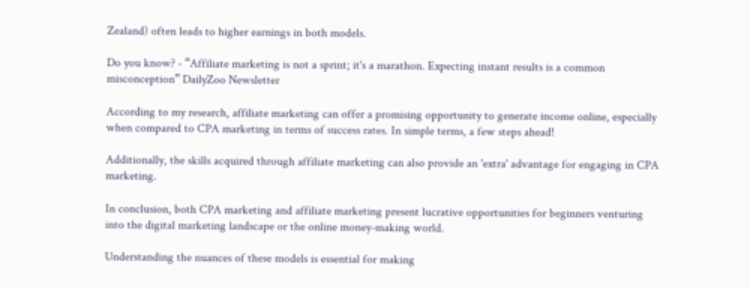Zealand) often leads to higher earnings in both models.

Do you know? - “Affiliate marketing is not a sprint; it's a marathon. Expecting instant results is a common misconception” DailyZoo Newsletter

According to my research, affiliate marketing can offer a promising opportunity to generate income online, especially when compared to CPA marketing in terms of success rates. In simple terms, a few steps ahead!

Additionally, the skills acquired through affiliate marketing can also provide an 'extra' advantage for engaging in CPA marketing.

In conclusion, both CPA marketing and affiliate marketing present lucrative opportunities for beginners venturing into the digital marketing landscape or the online money-making world.

Understanding the nuances of these models is essential for making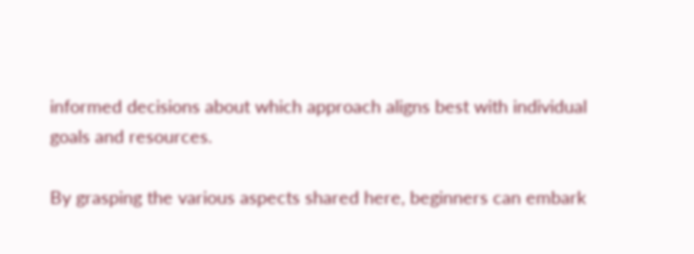informed decisions about which approach aligns best with individual goals and resources.

By grasping the various aspects shared here, beginners can embark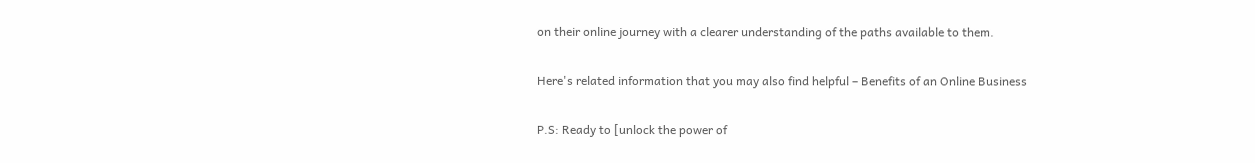on their online journey with a clearer understanding of the paths available to them.

Here's related information that you may also find helpful – Benefits of an Online Business

P.S: Ready to [unlock the power of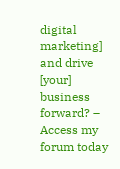digital marketing] and drive [your] business forward? – Access my forum today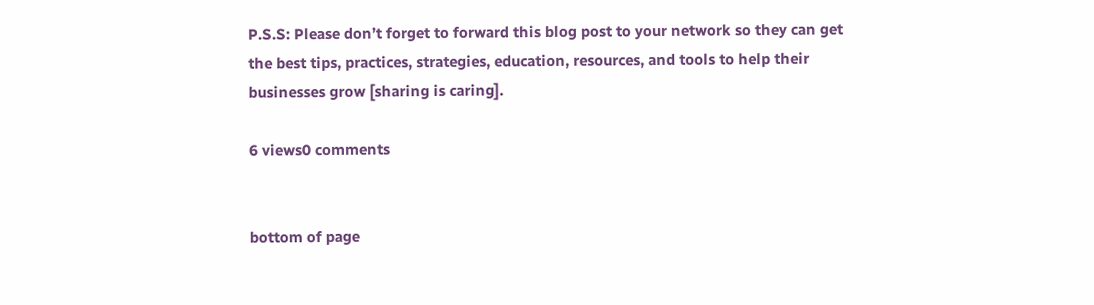P.S.S: Please don’t forget to forward this blog post to your network so they can get the best tips, practices, strategies, education, resources, and tools to help their businesses grow [sharing is caring].

6 views0 comments


bottom of page